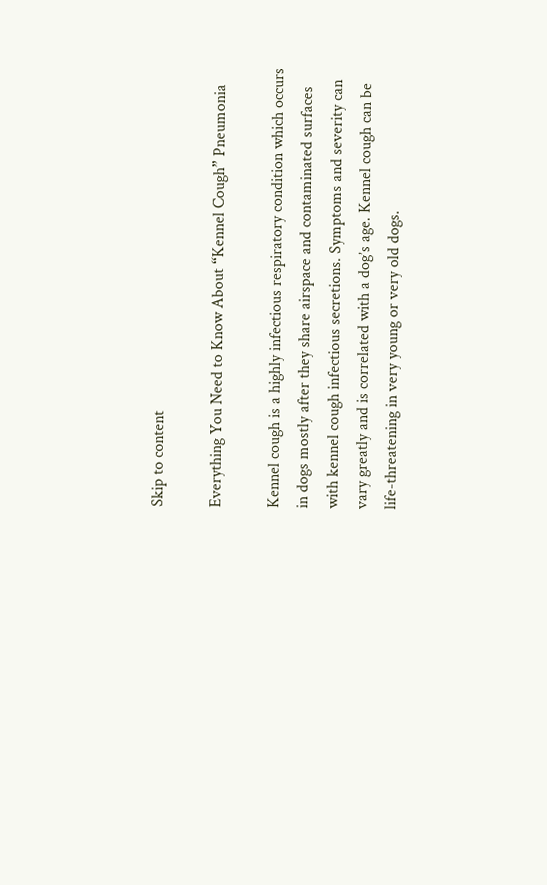Skip to content

Everything You Need to Know About “Kennel Cough” Pneumonia

Kennel cough is a highly infectious respiratory condition which occurs in dogs mostly after they share airspace and contaminated surfaces with kennel cough infectious secretions. Symptoms and severity can vary greatly and is correlated with a dog’s age. Kennel cough can be life-threatening in very young or very old dogs.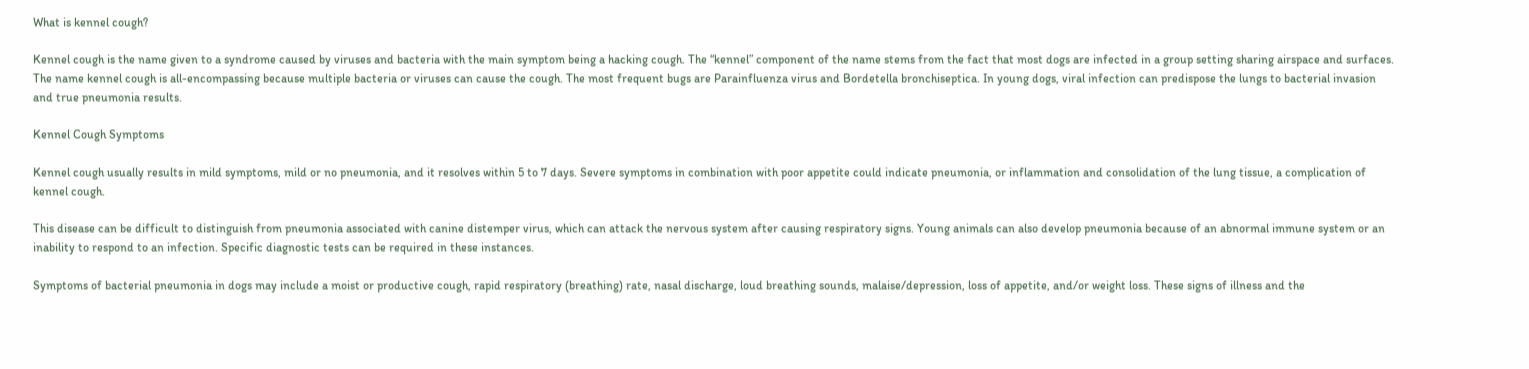What is kennel cough?

Kennel cough is the name given to a syndrome caused by viruses and bacteria with the main symptom being a hacking cough. The “kennel” component of the name stems from the fact that most dogs are infected in a group setting sharing airspace and surfaces. The name kennel cough is all-encompassing because multiple bacteria or viruses can cause the cough. The most frequent bugs are Parainfluenza virus and Bordetella bronchiseptica. In young dogs, viral infection can predispose the lungs to bacterial invasion and true pneumonia results.

Kennel Cough Symptoms

Kennel cough usually results in mild symptoms, mild or no pneumonia, and it resolves within 5 to 7 days. Severe symptoms in combination with poor appetite could indicate pneumonia, or inflammation and consolidation of the lung tissue, a complication of kennel cough.

This disease can be difficult to distinguish from pneumonia associated with canine distemper virus, which can attack the nervous system after causing respiratory signs. Young animals can also develop pneumonia because of an abnormal immune system or an inability to respond to an infection. Specific diagnostic tests can be required in these instances.

Symptoms of bacterial pneumonia in dogs may include a moist or productive cough, rapid respiratory (breathing) rate, nasal discharge, loud breathing sounds, malaise/depression, loss of appetite, and/or weight loss. These signs of illness and the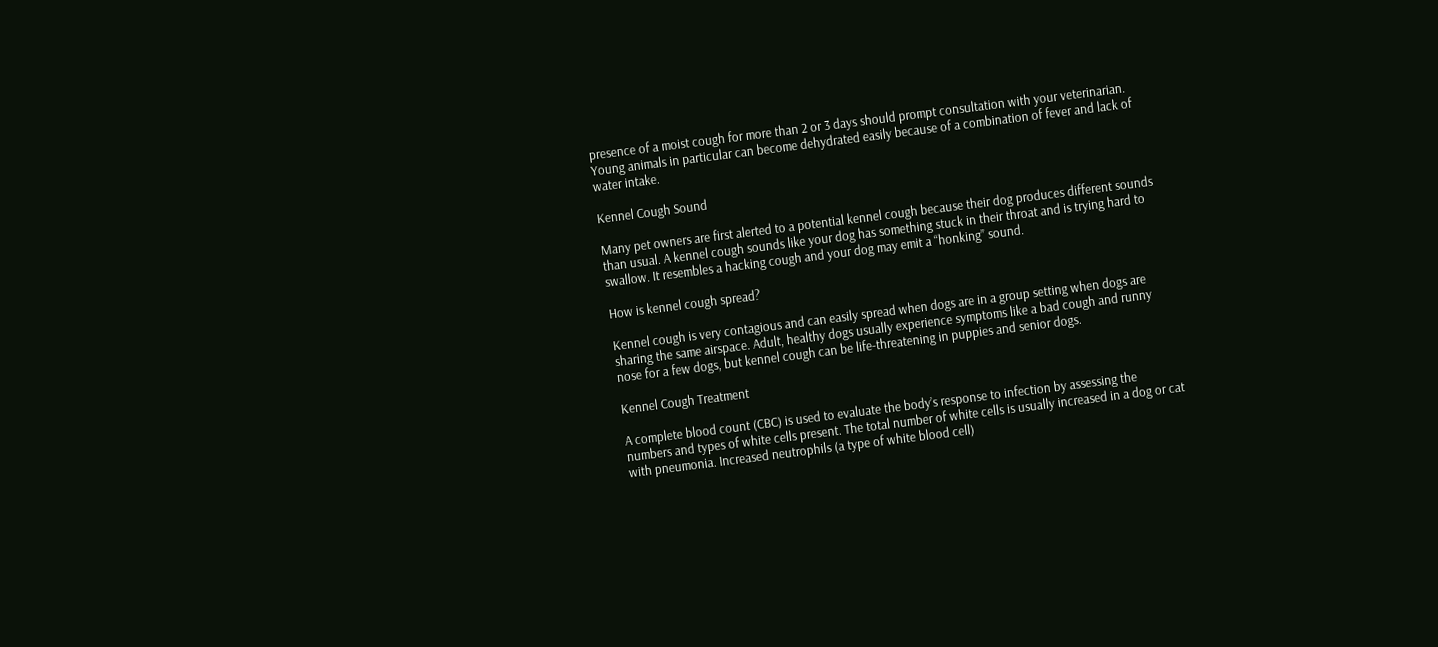presence of a moist cough for more than 2 or 3 days should prompt consultation with your veterinarian. Young animals in particular can become dehydrated easily because of a combination of fever and lack of water intake.

Kennel Cough Sound

Many pet owners are first alerted to a potential kennel cough because their dog produces different sounds than usual. A kennel cough sounds like your dog has something stuck in their throat and is trying hard to swallow. It resembles a hacking cough and your dog may emit a “honking” sound.

How is kennel cough spread?

Kennel cough is very contagious and can easily spread when dogs are in a group setting when dogs are sharing the same airspace. Adult, healthy dogs usually experience symptoms like a bad cough and runny nose for a few dogs, but kennel cough can be life-threatening in puppies and senior dogs.

Kennel Cough Treatment

A complete blood count (CBC) is used to evaluate the body’s response to infection by assessing the numbers and types of white cells present. The total number of white cells is usually increased in a dog or cat with pneumonia. Increased neutrophils (a type of white blood cell)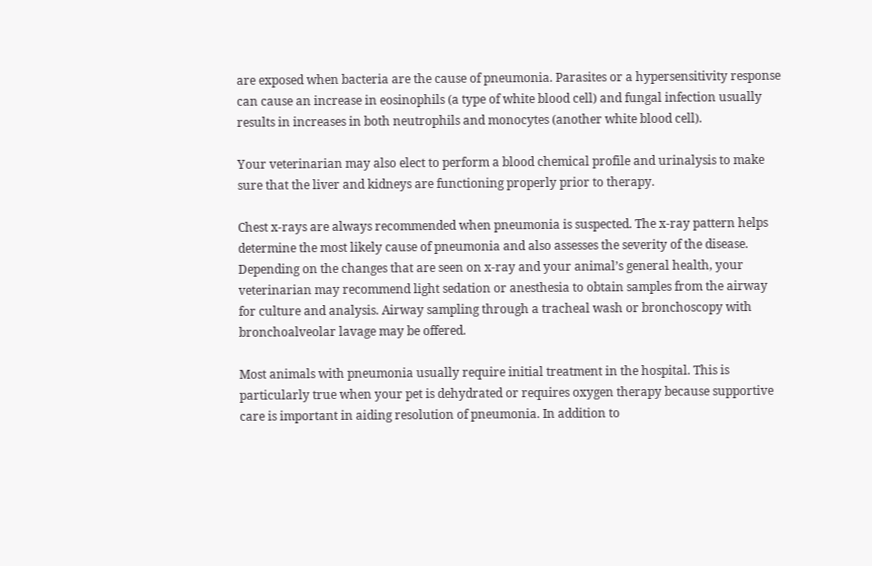are exposed when bacteria are the cause of pneumonia. Parasites or a hypersensitivity response can cause an increase in eosinophils (a type of white blood cell) and fungal infection usually results in increases in both neutrophils and monocytes (another white blood cell).

Your veterinarian may also elect to perform a blood chemical profile and urinalysis to make sure that the liver and kidneys are functioning properly prior to therapy.

Chest x-rays are always recommended when pneumonia is suspected. The x-ray pattern helps determine the most likely cause of pneumonia and also assesses the severity of the disease. Depending on the changes that are seen on x-ray and your animal’s general health, your veterinarian may recommend light sedation or anesthesia to obtain samples from the airway for culture and analysis. Airway sampling through a tracheal wash or bronchoscopy with bronchoalveolar lavage may be offered.

Most animals with pneumonia usually require initial treatment in the hospital. This is particularly true when your pet is dehydrated or requires oxygen therapy because supportive care is important in aiding resolution of pneumonia. In addition to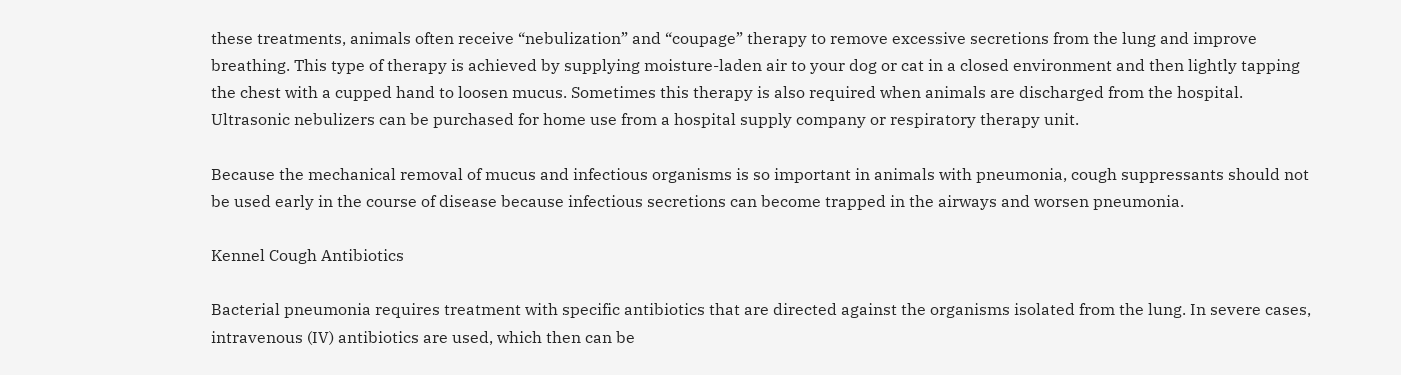these treatments, animals often receive “nebulization” and “coupage” therapy to remove excessive secretions from the lung and improve breathing. This type of therapy is achieved by supplying moisture-laden air to your dog or cat in a closed environment and then lightly tapping the chest with a cupped hand to loosen mucus. Sometimes this therapy is also required when animals are discharged from the hospital. Ultrasonic nebulizers can be purchased for home use from a hospital supply company or respiratory therapy unit.

Because the mechanical removal of mucus and infectious organisms is so important in animals with pneumonia, cough suppressants should not be used early in the course of disease because infectious secretions can become trapped in the airways and worsen pneumonia.

Kennel Cough Antibiotics

Bacterial pneumonia requires treatment with specific antibiotics that are directed against the organisms isolated from the lung. In severe cases, intravenous (IV) antibiotics are used, which then can be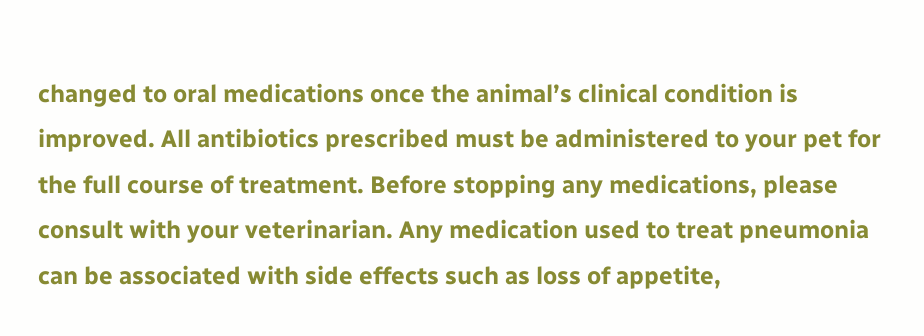changed to oral medications once the animal’s clinical condition is improved. All antibiotics prescribed must be administered to your pet for the full course of treatment. Before stopping any medications, please consult with your veterinarian. Any medication used to treat pneumonia can be associated with side effects such as loss of appetite,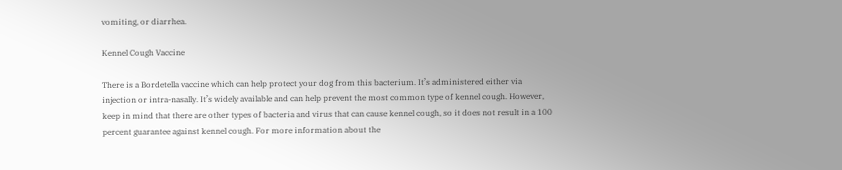vomiting, or diarrhea.

Kennel Cough Vaccine

There is a Bordetella vaccine which can help protect your dog from this bacterium. It’s administered either via injection or intra-nasally. It’s widely available and can help prevent the most common type of kennel cough. However, keep in mind that there are other types of bacteria and virus that can cause kennel cough, so it does not result in a 100 percent guarantee against kennel cough. For more information about the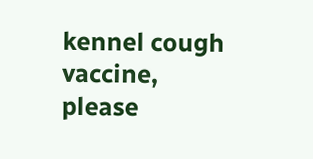kennel cough vaccine, please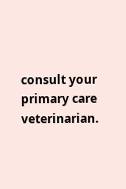consult your primary care veterinarian.